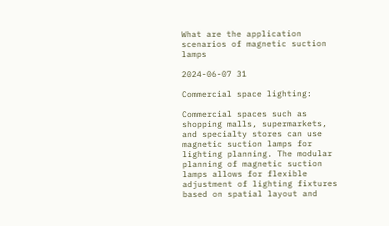What are the application scenarios of magnetic suction lamps

2024-06-07 31

Commercial space lighting:

Commercial spaces such as shopping malls, supermarkets, and specialty stores can use magnetic suction lamps for lighting planning. The modular planning of magnetic suction lamps allows for flexible adjustment of lighting fixtures based on spatial layout and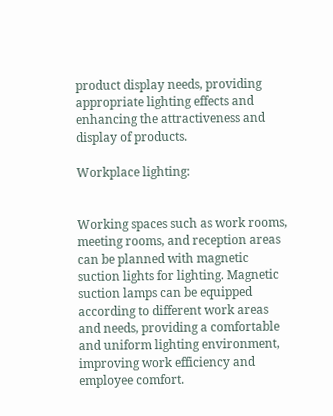product display needs, providing appropriate lighting effects and enhancing the attractiveness and display of products.

Workplace lighting:


Working spaces such as work rooms, meeting rooms, and reception areas can be planned with magnetic suction lights for lighting. Magnetic suction lamps can be equipped according to different work areas and needs, providing a comfortable and uniform lighting environment, improving work efficiency and employee comfort.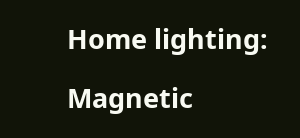Home lighting:

Magnetic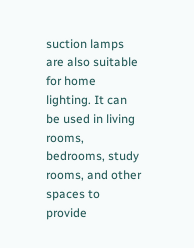suction lamps are also suitable for home lighting. It can be used in living rooms, bedrooms, study rooms, and other spaces to provide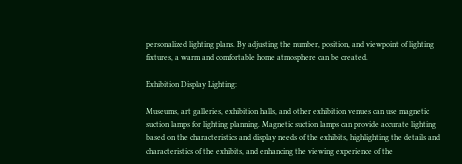personalized lighting plans. By adjusting the number, position, and viewpoint of lighting fixtures, a warm and comfortable home atmosphere can be created.

Exhibition Display Lighting:

Museums, art galleries, exhibition halls, and other exhibition venues can use magnetic suction lamps for lighting planning. Magnetic suction lamps can provide accurate lighting based on the characteristics and display needs of the exhibits, highlighting the details and characteristics of the exhibits, and enhancing the viewing experience of the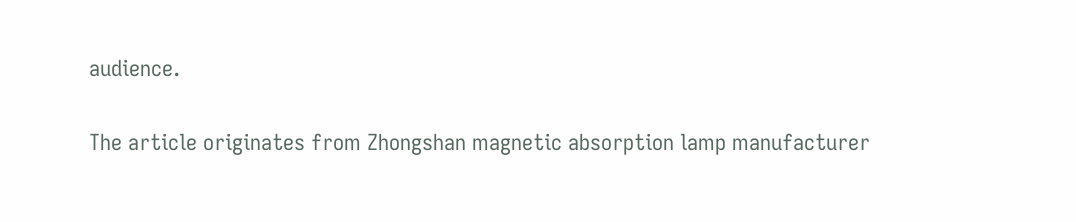audience.

The article originates from Zhongshan magnetic absorption lamp manufacturer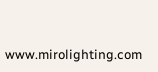www.mirolighting.com